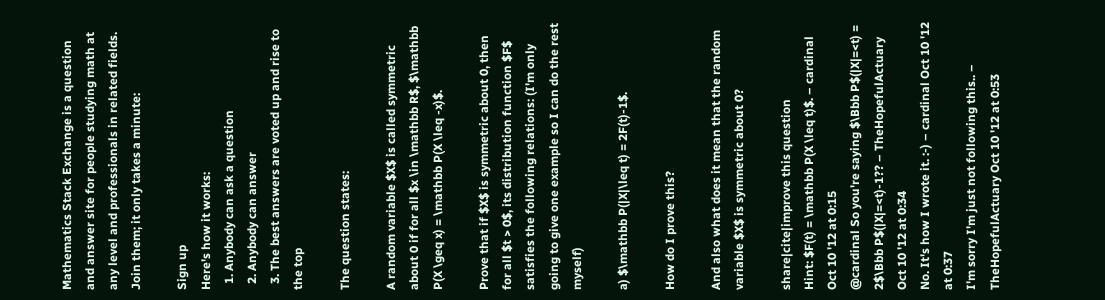Mathematics Stack Exchange is a question and answer site for people studying math at any level and professionals in related fields. Join them; it only takes a minute:

Sign up
Here's how it works:
  1. Anybody can ask a question
  2. Anybody can answer
  3. The best answers are voted up and rise to the top

The question states:

A random variable $X$ is called symmetric about 0 if for all $x \in \mathbb R$, $\mathbb P(X \geq x) = \mathbb P(X \leq -x)$.

Prove that if $X$ is symmetric about 0, then for all $t > 0$, its distribution function $F$ satisfies the following relations: (I'm only going to give one example so I can do the rest myself)

a) $\mathbb P(|X|\leq t) = 2F(t)-1$.

How do I prove this?

And also what does it mean that the random variable $X$ is symmetric about 0?

share|cite|improve this question
Hint: $F(t) = \mathbb P(X \leq t)$. – cardinal Oct 10 '12 at 0:15
@cardinal So you're saying $\Bbb P$(|X|=<t) = 2$\Bbb P$(|X|=<t)-1?? – TheHopefulActuary Oct 10 '12 at 0:34
No. It's how I wrote it. :-) – cardinal Oct 10 '12 at 0:37
I'm sorry I'm just not following this.. – TheHopefulActuary Oct 10 '12 at 0:53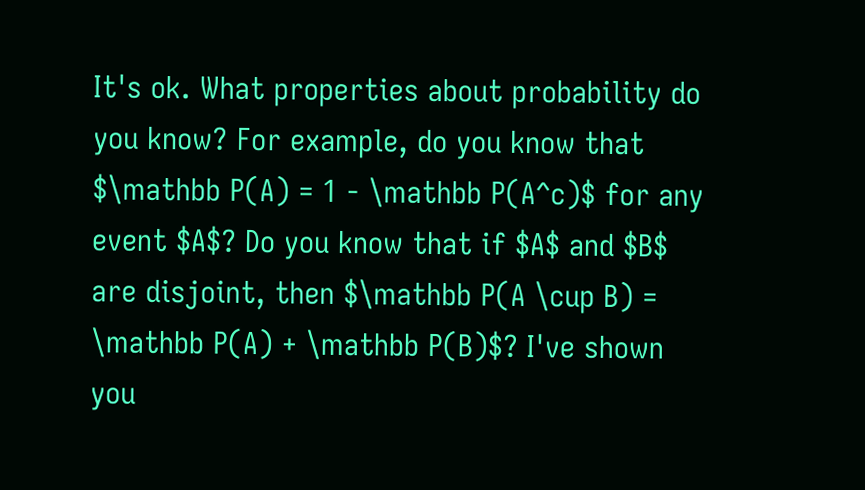It's ok. What properties about probability do you know? For example, do you know that $\mathbb P(A) = 1 - \mathbb P(A^c)$ for any event $A$? Do you know that if $A$ and $B$ are disjoint, then $\mathbb P(A \cup B) = \mathbb P(A) + \mathbb P(B)$? I've shown you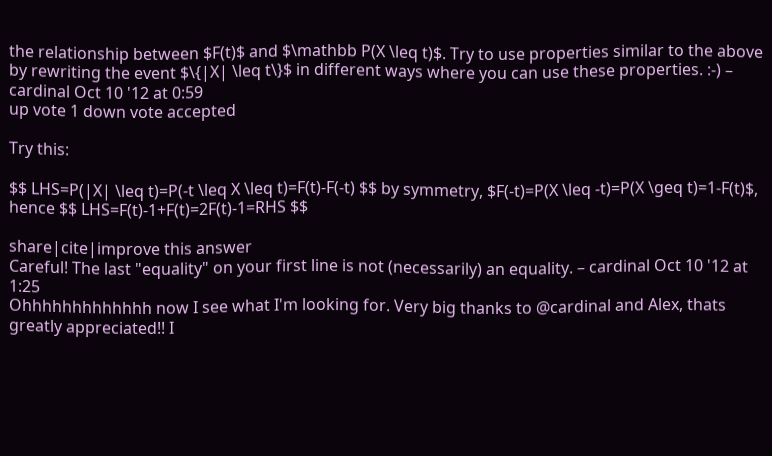the relationship between $F(t)$ and $\mathbb P(X \leq t)$. Try to use properties similar to the above by rewriting the event $\{|X| \leq t\}$ in different ways where you can use these properties. :-) – cardinal Oct 10 '12 at 0:59
up vote 1 down vote accepted

Try this:

$$ LHS=P(|X| \leq t)=P(-t \leq X \leq t)=F(t)-F(-t) $$ by symmetry, $F(-t)=P(X \leq -t)=P(X \geq t)=1-F(t)$, hence $$ LHS=F(t)-1+F(t)=2F(t)-1=RHS $$

share|cite|improve this answer
Careful! The last "equality" on your first line is not (necessarily) an equality. – cardinal Oct 10 '12 at 1:25
Ohhhhhhhhhhhhh now I see what I'm looking for. Very big thanks to @cardinal and Alex, thats greatly appreciated!! I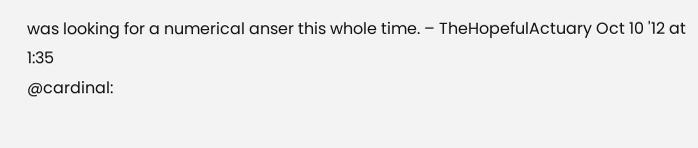was looking for a numerical anser this whole time. – TheHopefulActuary Oct 10 '12 at 1:35
@cardinal: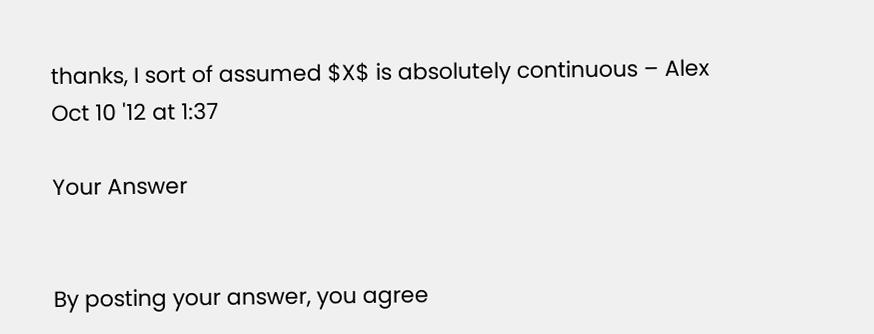thanks, I sort of assumed $X$ is absolutely continuous – Alex Oct 10 '12 at 1:37

Your Answer


By posting your answer, you agree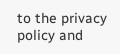to the privacy policy and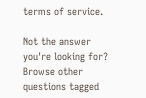terms of service.

Not the answer you're looking for? Browse other questions tagged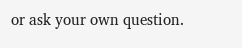or ask your own question.